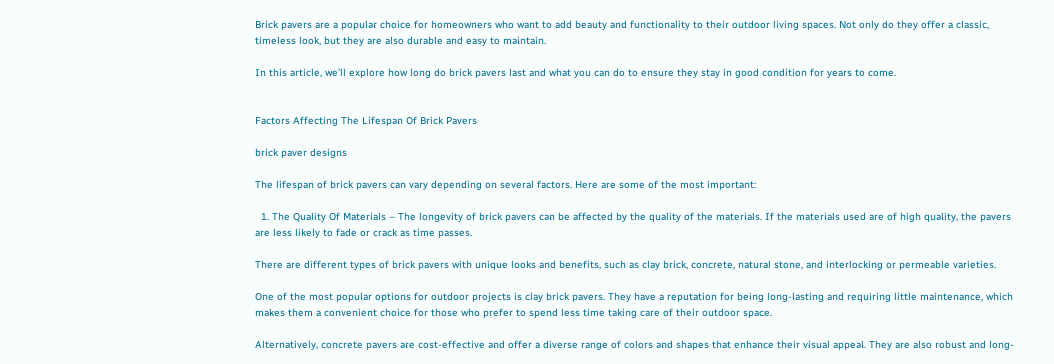Brick pavers are a popular choice for homeowners who want to add beauty and functionality to their outdoor living spaces. Not only do they offer a classic, timeless look, but they are also durable and easy to maintain.

In this article, we’ll explore how long do brick pavers last and what you can do to ensure they stay in good condition for years to come.


Factors Affecting The Lifespan Of Brick Pavers

brick paver designs

The lifespan of brick pavers can vary depending on several factors. Here are some of the most important:

  1. The Quality Of Materials – The longevity of brick pavers can be affected by the quality of the materials. If the materials used are of high quality, the pavers are less likely to fade or crack as time passes.

There are different types of brick pavers with unique looks and benefits, such as clay brick, concrete, natural stone, and interlocking or permeable varieties.

One of the most popular options for outdoor projects is clay brick pavers. They have a reputation for being long-lasting and requiring little maintenance, which makes them a convenient choice for those who prefer to spend less time taking care of their outdoor space.

Alternatively, concrete pavers are cost-effective and offer a diverse range of colors and shapes that enhance their visual appeal. They are also robust and long-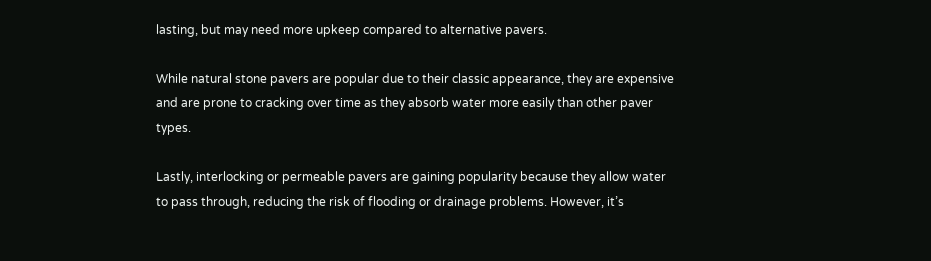lasting, but may need more upkeep compared to alternative pavers.

While natural stone pavers are popular due to their classic appearance, they are expensive and are prone to cracking over time as they absorb water more easily than other paver types.

Lastly, interlocking or permeable pavers are gaining popularity because they allow water to pass through, reducing the risk of flooding or drainage problems. However, it’s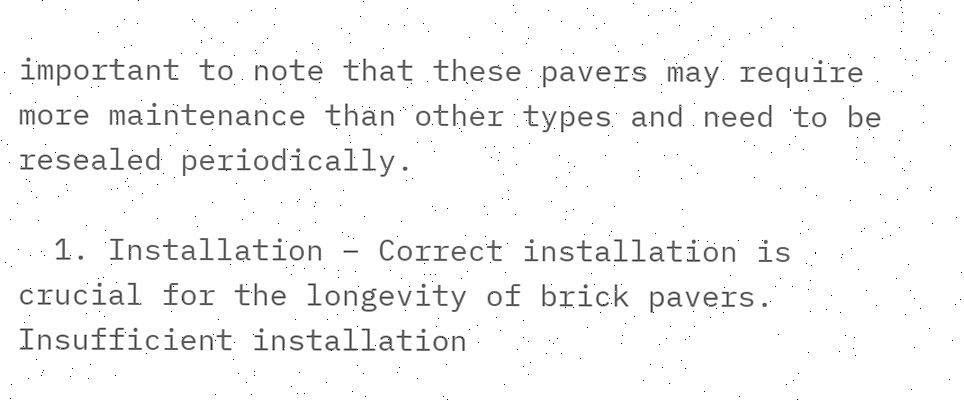important to note that these pavers may require more maintenance than other types and need to be resealed periodically.

  1. Installation – Correct installation is crucial for the longevity of brick pavers. Insufficient installation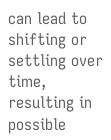can lead to shifting or settling over time, resulting in possible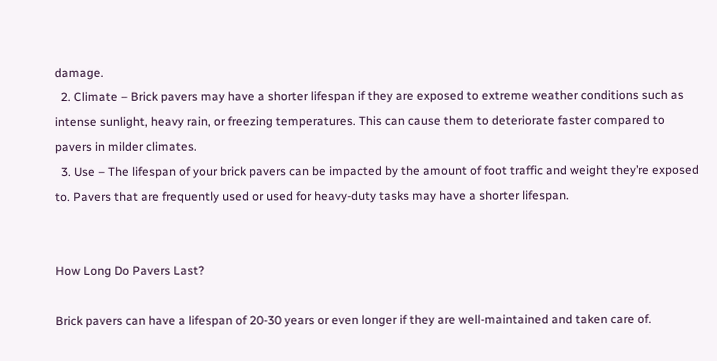damage.
  2. Climate – Brick pavers may have a shorter lifespan if they are exposed to extreme weather conditions such as intense sunlight, heavy rain, or freezing temperatures. This can cause them to deteriorate faster compared to pavers in milder climates.
  3. Use – The lifespan of your brick pavers can be impacted by the amount of foot traffic and weight they’re exposed to. Pavers that are frequently used or used for heavy-duty tasks may have a shorter lifespan.


How Long Do Pavers Last?

Brick pavers can have a lifespan of 20-30 years or even longer if they are well-maintained and taken care of.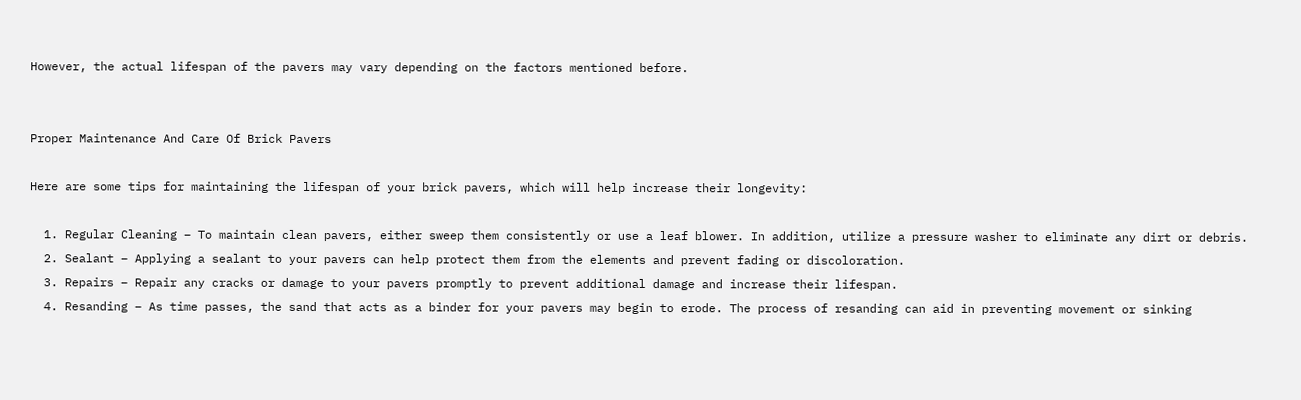However, the actual lifespan of the pavers may vary depending on the factors mentioned before.


Proper Maintenance And Care Of Brick Pavers

Here are some tips for maintaining the lifespan of your brick pavers, which will help increase their longevity:

  1. Regular Cleaning – To maintain clean pavers, either sweep them consistently or use a leaf blower. In addition, utilize a pressure washer to eliminate any dirt or debris.
  2. Sealant – Applying a sealant to your pavers can help protect them from the elements and prevent fading or discoloration.
  3. Repairs – Repair any cracks or damage to your pavers promptly to prevent additional damage and increase their lifespan.
  4. Resanding – As time passes, the sand that acts as a binder for your pavers may begin to erode. The process of resanding can aid in preventing movement or sinking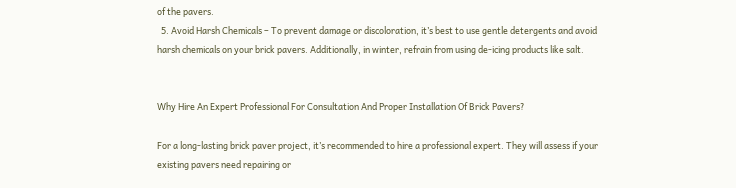of the pavers.
  5. Avoid Harsh Chemicals – To prevent damage or discoloration, it’s best to use gentle detergents and avoid harsh chemicals on your brick pavers. Additionally, in winter, refrain from using de-icing products like salt.


Why Hire An Expert Professional For Consultation And Proper Installation Of Brick Pavers?

For a long-lasting brick paver project, it’s recommended to hire a professional expert. They will assess if your existing pavers need repairing or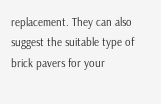replacement. They can also suggest the suitable type of brick pavers for your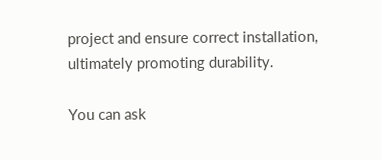project and ensure correct installation, ultimately promoting durability.

You can ask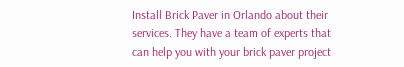Install Brick Paver in Orlando about their services. They have a team of experts that can help you with your brick paver project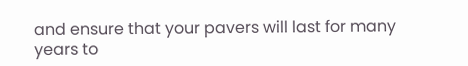and ensure that your pavers will last for many years to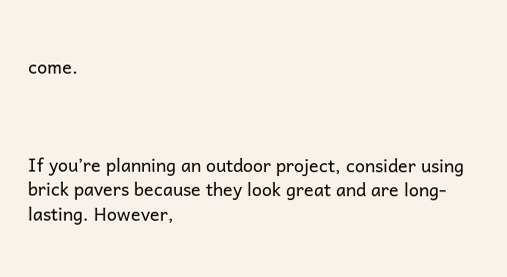come.



If you’re planning an outdoor project, consider using brick pavers because they look great and are long-lasting. However,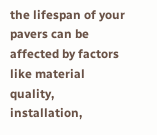the lifespan of your pavers can be affected by factors like material quality, installation,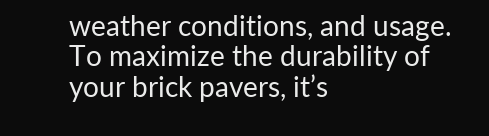weather conditions, and usage. To maximize the durability of your brick pavers, it’s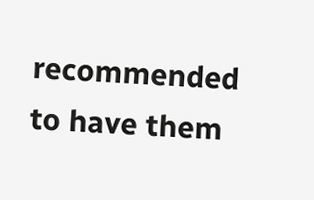recommended to have them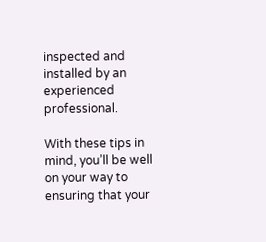inspected and installed by an experienced professional.

With these tips in mind, you’ll be well on your way to ensuring that your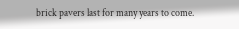brick pavers last for many years to come.